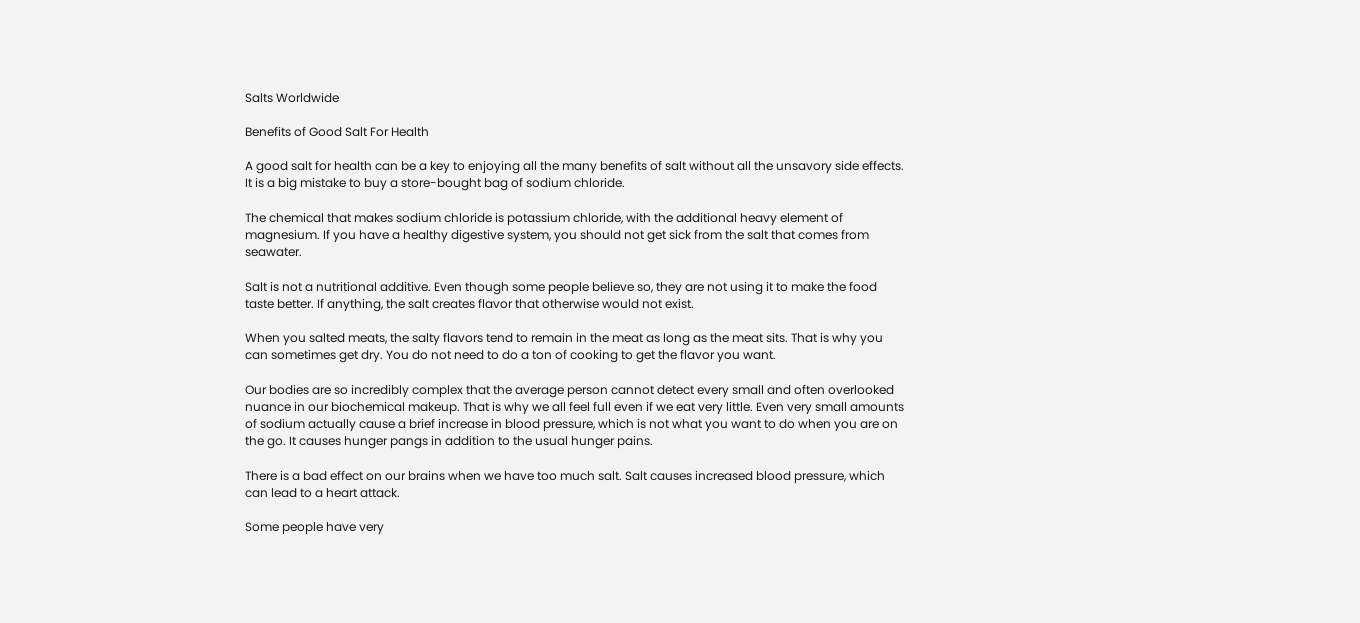Salts Worldwide

Benefits of Good Salt For Health

A good salt for health can be a key to enjoying all the many benefits of salt without all the unsavory side effects. It is a big mistake to buy a store-bought bag of sodium chloride.

The chemical that makes sodium chloride is potassium chloride, with the additional heavy element of magnesium. If you have a healthy digestive system, you should not get sick from the salt that comes from seawater.

Salt is not a nutritional additive. Even though some people believe so, they are not using it to make the food taste better. If anything, the salt creates flavor that otherwise would not exist.

When you salted meats, the salty flavors tend to remain in the meat as long as the meat sits. That is why you can sometimes get dry. You do not need to do a ton of cooking to get the flavor you want.

Our bodies are so incredibly complex that the average person cannot detect every small and often overlooked nuance in our biochemical makeup. That is why we all feel full even if we eat very little. Even very small amounts of sodium actually cause a brief increase in blood pressure, which is not what you want to do when you are on the go. It causes hunger pangs in addition to the usual hunger pains.

There is a bad effect on our brains when we have too much salt. Salt causes increased blood pressure, which can lead to a heart attack.

Some people have very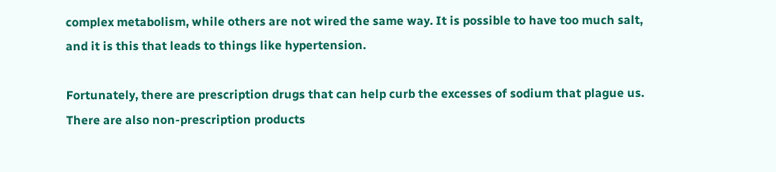complex metabolism, while others are not wired the same way. It is possible to have too much salt, and it is this that leads to things like hypertension.

Fortunately, there are prescription drugs that can help curb the excesses of sodium that plague us. There are also non-prescription products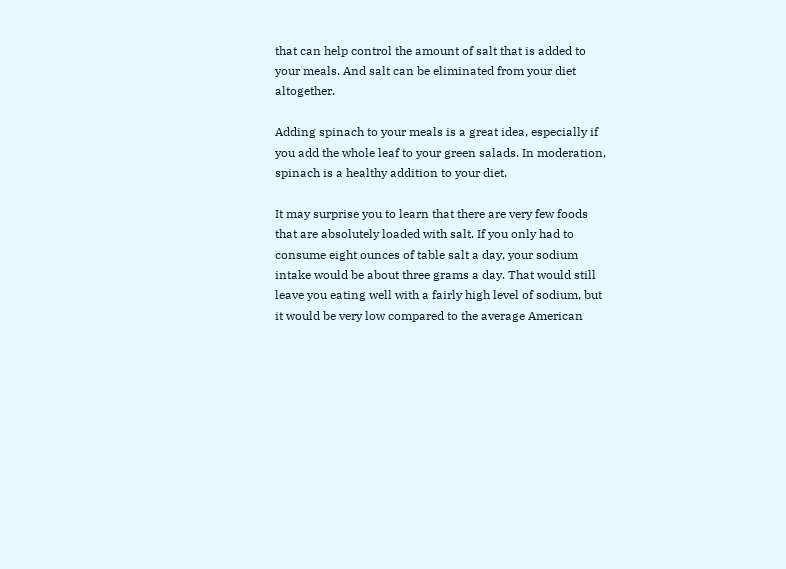that can help control the amount of salt that is added to your meals. And salt can be eliminated from your diet altogether.

Adding spinach to your meals is a great idea, especially if you add the whole leaf to your green salads. In moderation, spinach is a healthy addition to your diet.

It may surprise you to learn that there are very few foods that are absolutely loaded with salt. If you only had to consume eight ounces of table salt a day, your sodium intake would be about three grams a day. That would still leave you eating well with a fairly high level of sodium, but it would be very low compared to the average American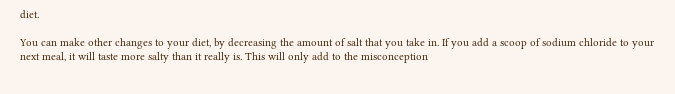diet.

You can make other changes to your diet, by decreasing the amount of salt that you take in. If you add a scoop of sodium chloride to your next meal, it will taste more salty than it really is. This will only add to the misconception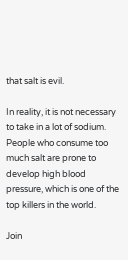that salt is evil.

In reality, it is not necessary to take in a lot of sodium. People who consume too much salt are prone to develop high blood pressure, which is one of the top killers in the world.

Join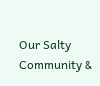Our Salty Community &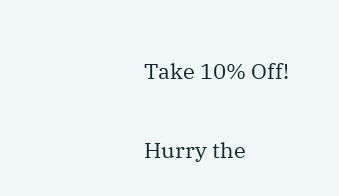Take 10% Off!

Hurry the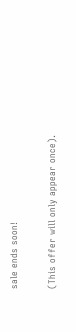sale ends soon!

(This offer will only appear once).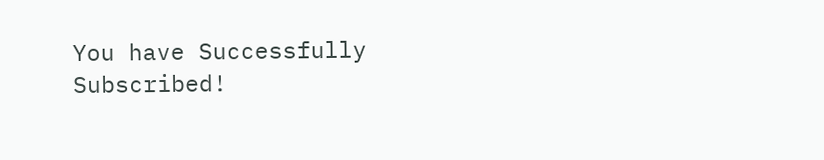You have Successfully Subscribed!